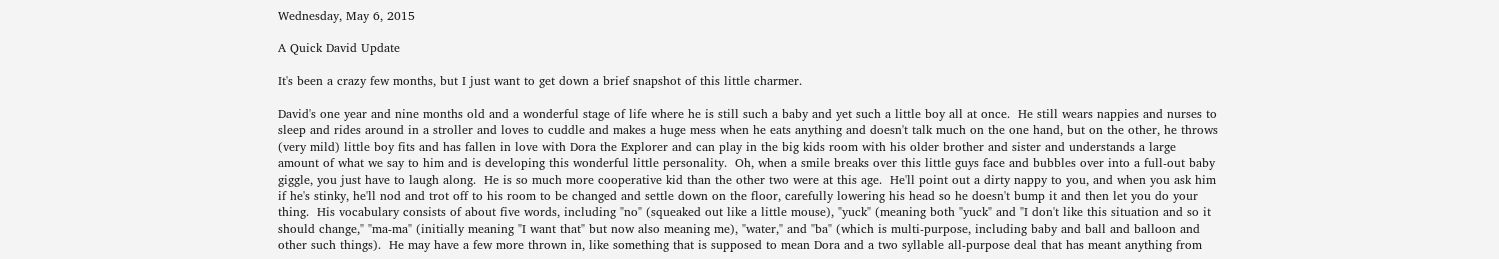Wednesday, May 6, 2015

A Quick David Update

It's been a crazy few months, but I just want to get down a brief snapshot of this little charmer.

David's one year and nine months old and a wonderful stage of life where he is still such a baby and yet such a little boy all at once.  He still wears nappies and nurses to sleep and rides around in a stroller and loves to cuddle and makes a huge mess when he eats anything and doesn't talk much on the one hand, but on the other, he throws (very mild) little boy fits and has fallen in love with Dora the Explorer and can play in the big kids room with his older brother and sister and understands a large amount of what we say to him and is developing this wonderful little personality.  Oh, when a smile breaks over this little guys face and bubbles over into a full-out baby giggle, you just have to laugh along.  He is so much more cooperative kid than the other two were at this age.  He'll point out a dirty nappy to you, and when you ask him if he's stinky, he'll nod and trot off to his room to be changed and settle down on the floor, carefully lowering his head so he doesn't bump it and then let you do your thing.  His vocabulary consists of about five words, including "no" (squeaked out like a little mouse), "yuck" (meaning both "yuck" and "I don't like this situation and so it should change," "ma-ma" (initially meaning "I want that" but now also meaning me), "water," and "ba" (which is multi-purpose, including baby and ball and balloon and other such things).  He may have a few more thrown in, like something that is supposed to mean Dora and a two syllable all-purpose deal that has meant anything from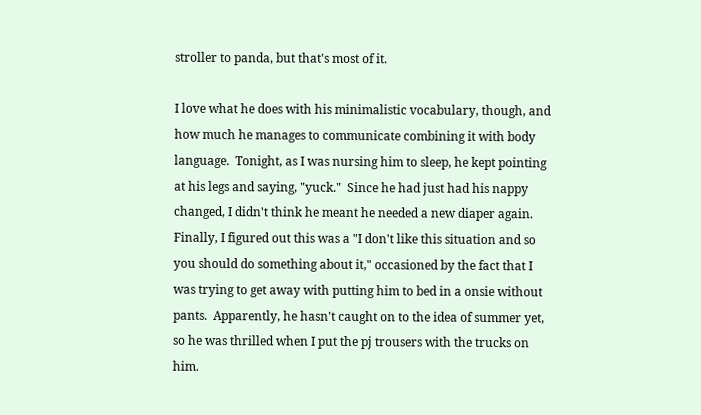stroller to panda, but that's most of it.

I love what he does with his minimalistic vocabulary, though, and how much he manages to communicate combining it with body language.  Tonight, as I was nursing him to sleep, he kept pointing at his legs and saying, "yuck."  Since he had just had his nappy changed, I didn't think he meant he needed a new diaper again.  Finally, I figured out this was a "I don't like this situation and so you should do something about it," occasioned by the fact that I was trying to get away with putting him to bed in a onsie without pants.  Apparently, he hasn't caught on to the idea of summer yet, so he was thrilled when I put the pj trousers with the trucks on him.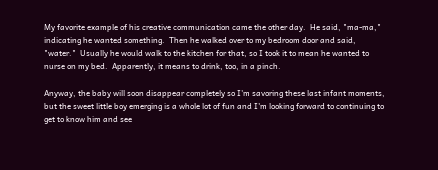My favorite example of his creative communication came the other day.  He said, "ma-ma," indicating he wanted something.  Then he walked over to my bedroom door and said, "water."  Usually he would walk to the kitchen for that, so I took it to mean he wanted to nurse on my bed.  Apparently, it means to drink, too, in a pinch.

Anyway, the baby will soon disappear completely so I'm savoring these last infant moments, but the sweet little boy emerging is a whole lot of fun and I'm looking forward to continuing to get to know him and see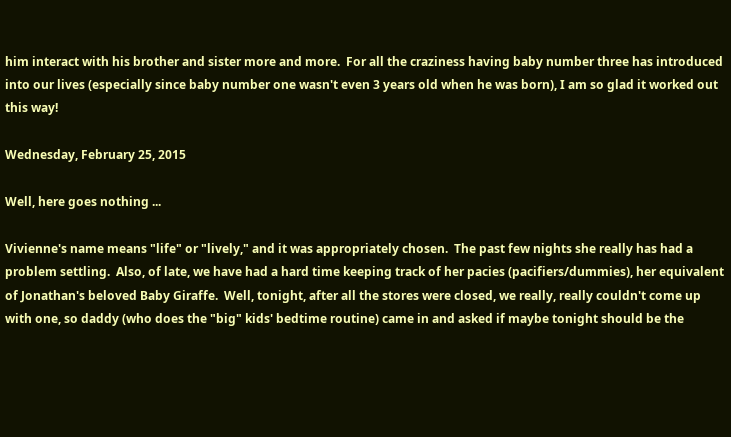him interact with his brother and sister more and more.  For all the craziness having baby number three has introduced into our lives (especially since baby number one wasn't even 3 years old when he was born), I am so glad it worked out this way!

Wednesday, February 25, 2015

Well, here goes nothing ...

Vivienne's name means "life" or "lively," and it was appropriately chosen.  The past few nights she really has had a problem settling.  Also, of late, we have had a hard time keeping track of her pacies (pacifiers/dummies), her equivalent of Jonathan's beloved Baby Giraffe.  Well, tonight, after all the stores were closed, we really, really couldn't come up with one, so daddy (who does the "big" kids' bedtime routine) came in and asked if maybe tonight should be the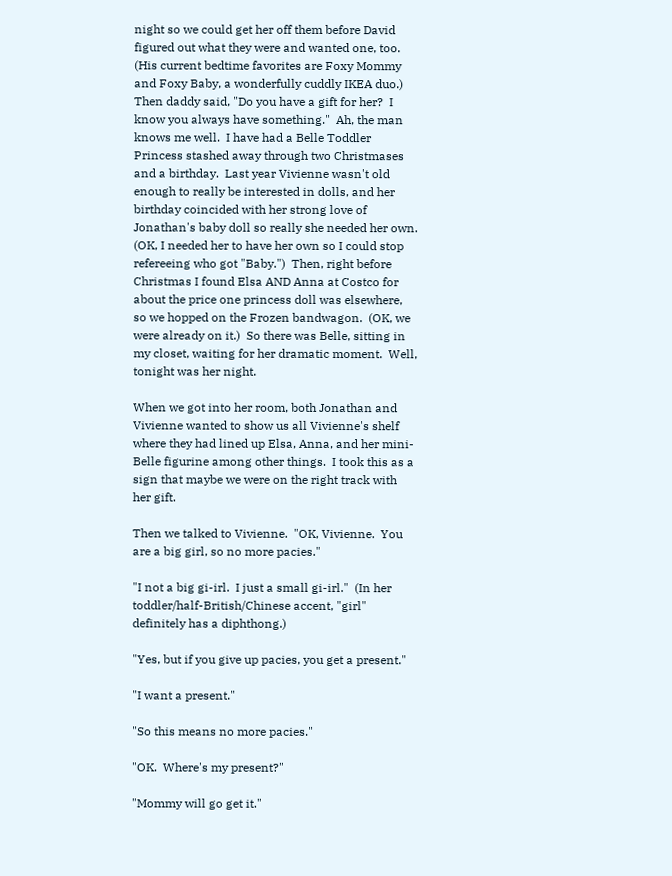night so we could get her off them before David figured out what they were and wanted one, too.  (His current bedtime favorites are Foxy Mommy and Foxy Baby, a wonderfully cuddly IKEA duo.)  Then daddy said, "Do you have a gift for her?  I know you always have something."  Ah, the man knows me well.  I have had a Belle Toddler Princess stashed away through two Christmases and a birthday.  Last year Vivienne wasn't old enough to really be interested in dolls, and her birthday coincided with her strong love of Jonathan's baby doll so really she needed her own.  (OK, I needed her to have her own so I could stop refereeing who got "Baby.")  Then, right before Christmas I found Elsa AND Anna at Costco for about the price one princess doll was elsewhere, so we hopped on the Frozen bandwagon.  (OK, we were already on it.)  So there was Belle, sitting in my closet, waiting for her dramatic moment.  Well, tonight was her night.

When we got into her room, both Jonathan and Vivienne wanted to show us all Vivienne's shelf where they had lined up Elsa, Anna, and her mini-Belle figurine among other things.  I took this as a sign that maybe we were on the right track with her gift.

Then we talked to Vivienne.  "OK, Vivienne.  You are a big girl, so no more pacies."

"I not a big gi-irl.  I just a small gi-irl."  (In her toddler/half-British/Chinese accent, "girl" definitely has a diphthong.)

"Yes, but if you give up pacies, you get a present."

"I want a present."

"So this means no more pacies."

"OK.  Where's my present?"

"Mommy will go get it."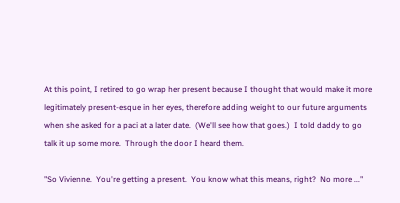At this point, I retired to go wrap her present because I thought that would make it more legitimately present-esque in her eyes, therefore adding weight to our future arguments when she asked for a paci at a later date.  (We'll see how that goes.)  I told daddy to go talk it up some more.  Through the door I heard them.

"So Vivienne.  You're getting a present.  You know what this means, right?  No more ..."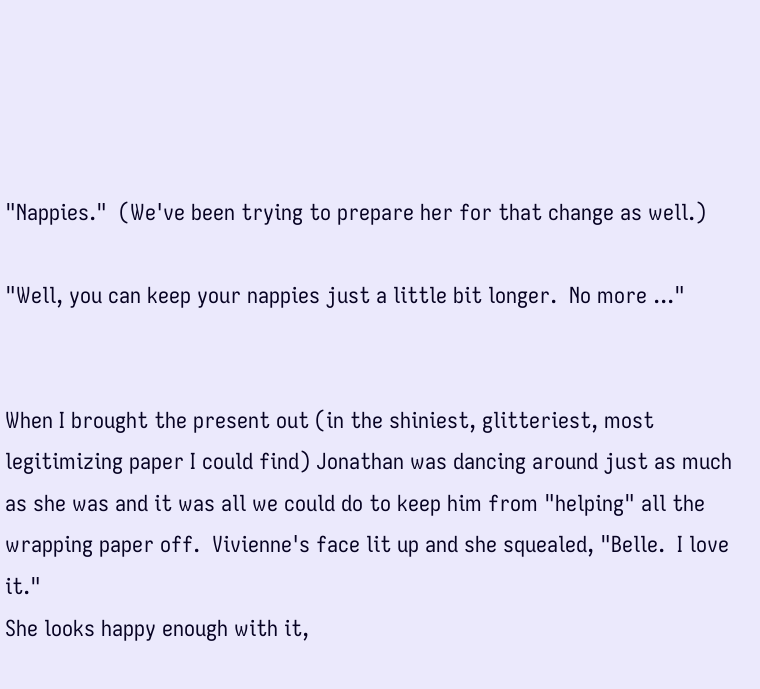"Nappies."  (We've been trying to prepare her for that change as well.)

"Well, you can keep your nappies just a little bit longer.  No more ..."


When I brought the present out (in the shiniest, glitteriest, most legitimizing paper I could find) Jonathan was dancing around just as much as she was and it was all we could do to keep him from "helping" all the wrapping paper off.  Vivienne's face lit up and she squealed, "Belle.  I love it."
She looks happy enough with it,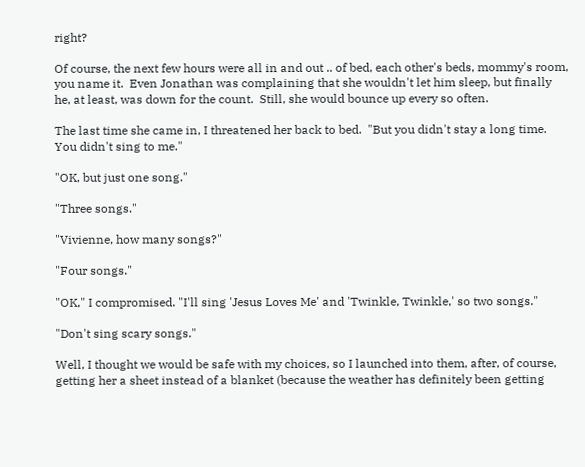right?

Of course, the next few hours were all in and out .. of bed, each other's beds, mommy's room, you name it.  Even Jonathan was complaining that she wouldn't let him sleep, but finally he, at least, was down for the count.  Still, she would bounce up every so often.

The last time she came in, I threatened her back to bed.  "But you didn't stay a long time.  You didn't sing to me."

"OK, but just one song."

"Three songs."

"Vivienne, how many songs?"

"Four songs."

"OK," I compromised. "I'll sing 'Jesus Loves Me' and 'Twinkle, Twinkle,' so two songs."

"Don't sing scary songs."

Well, I thought we would be safe with my choices, so I launched into them, after, of course, getting her a sheet instead of a blanket (because the weather has definitely been getting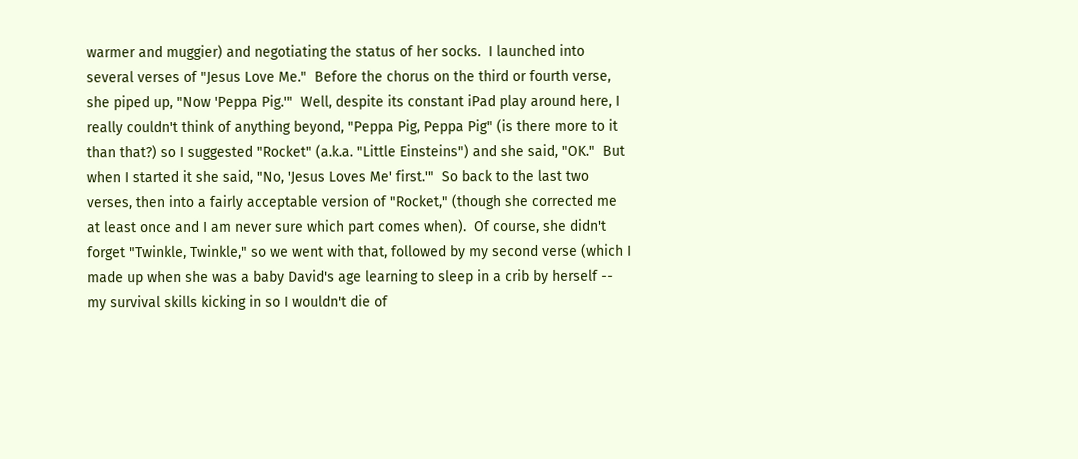warmer and muggier) and negotiating the status of her socks.  I launched into several verses of "Jesus Love Me."  Before the chorus on the third or fourth verse, she piped up, "Now 'Peppa Pig.'"  Well, despite its constant iPad play around here, I really couldn't think of anything beyond, "Peppa Pig, Peppa Pig" (is there more to it than that?) so I suggested "Rocket" (a.k.a. "Little Einsteins") and she said, "OK."  But when I started it she said, "No, 'Jesus Loves Me' first.'"  So back to the last two verses, then into a fairly acceptable version of "Rocket," (though she corrected me at least once and I am never sure which part comes when).  Of course, she didn't forget "Twinkle, Twinkle," so we went with that, followed by my second verse (which I made up when she was a baby David's age learning to sleep in a crib by herself -- my survival skills kicking in so I wouldn't die of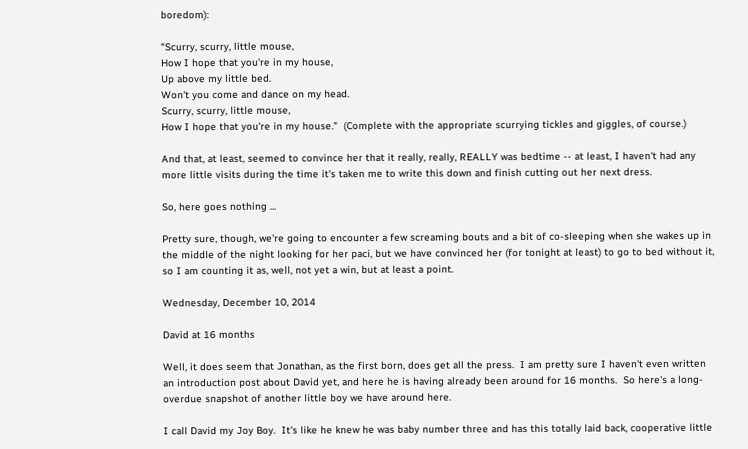boredom):

"Scurry, scurry, little mouse,
How I hope that you're in my house,
Up above my little bed.
Won't you come and dance on my head.
Scurry, scurry, little mouse,
How I hope that you're in my house."  (Complete with the appropriate scurrying tickles and giggles, of course.)

And that, at least, seemed to convince her that it really, really, REALLY was bedtime -- at least, I haven't had any more little visits during the time it's taken me to write this down and finish cutting out her next dress.

So, here goes nothing ...

Pretty sure, though, we're going to encounter a few screaming bouts and a bit of co-sleeping when she wakes up in the middle of the night looking for her paci, but we have convinced her (for tonight at least) to go to bed without it, so I am counting it as, well, not yet a win, but at least a point.

Wednesday, December 10, 2014

David at 16 months

Well, it does seem that Jonathan, as the first born, does get all the press.  I am pretty sure I haven't even written an introduction post about David yet, and here he is having already been around for 16 months.  So here's a long-overdue snapshot of another little boy we have around here.

I call David my Joy Boy.  It's like he knew he was baby number three and has this totally laid back, cooperative little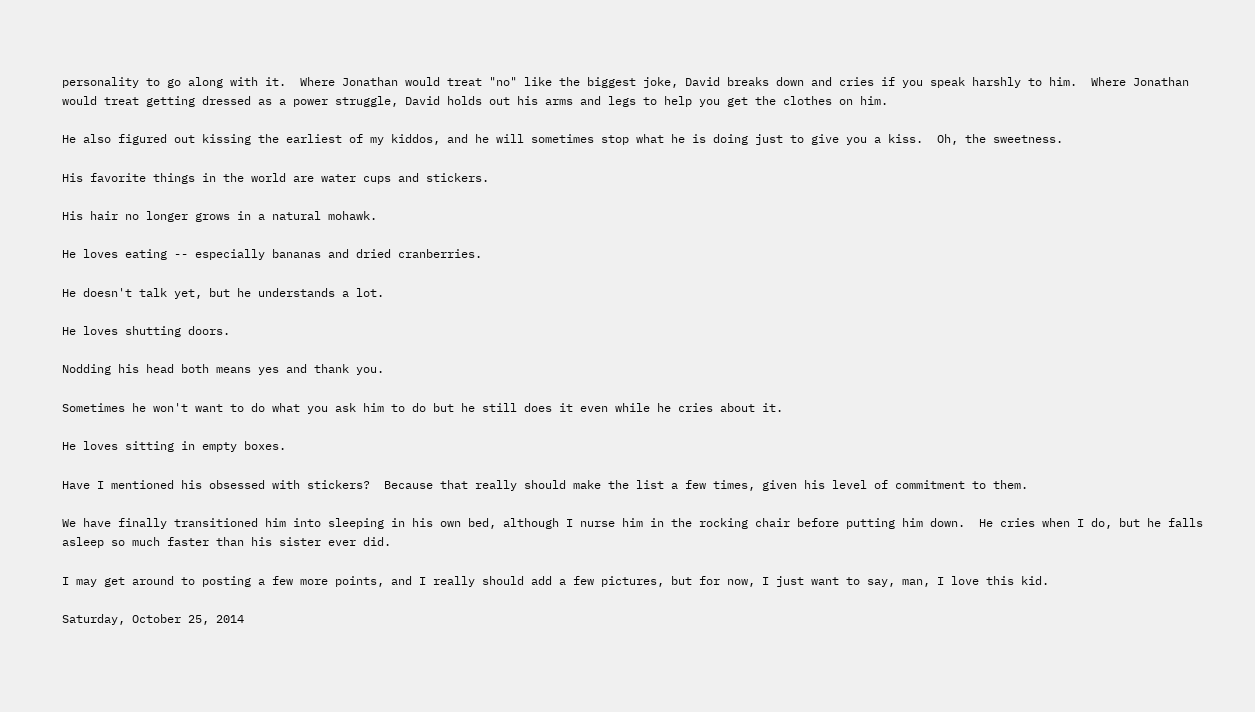personality to go along with it.  Where Jonathan would treat "no" like the biggest joke, David breaks down and cries if you speak harshly to him.  Where Jonathan would treat getting dressed as a power struggle, David holds out his arms and legs to help you get the clothes on him.

He also figured out kissing the earliest of my kiddos, and he will sometimes stop what he is doing just to give you a kiss.  Oh, the sweetness.

His favorite things in the world are water cups and stickers.

His hair no longer grows in a natural mohawk.

He loves eating -- especially bananas and dried cranberries.

He doesn't talk yet, but he understands a lot.

He loves shutting doors.

Nodding his head both means yes and thank you.

Sometimes he won't want to do what you ask him to do but he still does it even while he cries about it.

He loves sitting in empty boxes.

Have I mentioned his obsessed with stickers?  Because that really should make the list a few times, given his level of commitment to them.

We have finally transitioned him into sleeping in his own bed, although I nurse him in the rocking chair before putting him down.  He cries when I do, but he falls asleep so much faster than his sister ever did.

I may get around to posting a few more points, and I really should add a few pictures, but for now, I just want to say, man, I love this kid.

Saturday, October 25, 2014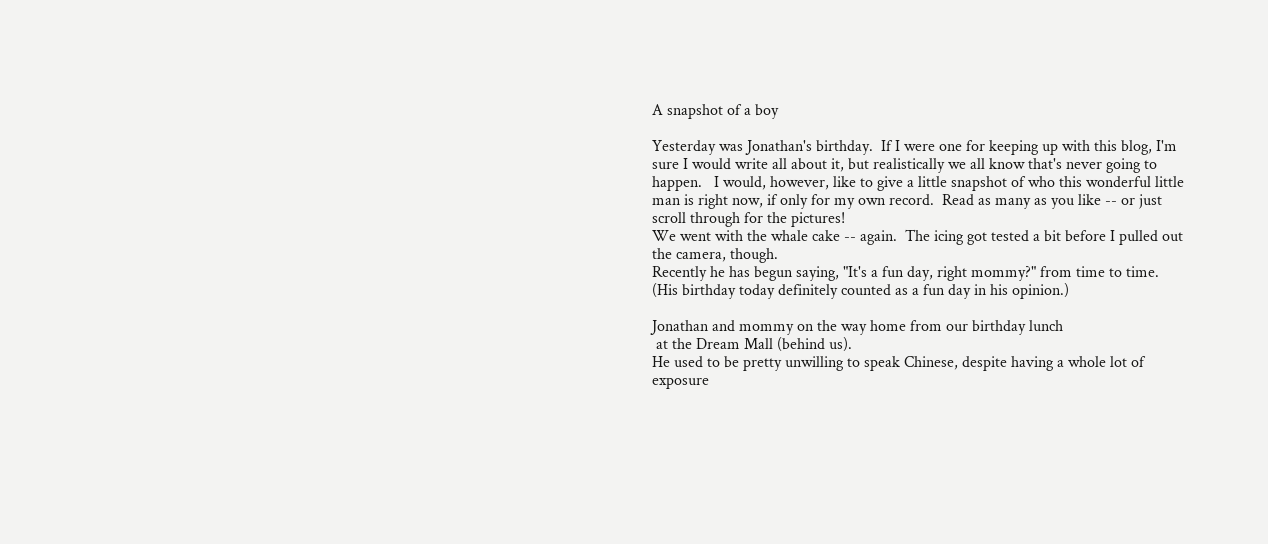A snapshot of a boy

Yesterday was Jonathan's birthday.  If I were one for keeping up with this blog, I'm sure I would write all about it, but realistically we all know that's never going to happen.   I would, however, like to give a little snapshot of who this wonderful little man is right now, if only for my own record.  Read as many as you like -- or just scroll through for the pictures!
We went with the whale cake -- again.  The icing got tested a bit before I pulled out the camera, though.
Recently he has begun saying, "It's a fun day, right mommy?" from time to time.  (His birthday today definitely counted as a fun day in his opinion.)

Jonathan and mommy on the way home from our birthday lunch
 at the Dream Mall (behind us).
He used to be pretty unwilling to speak Chinese, despite having a whole lot of exposure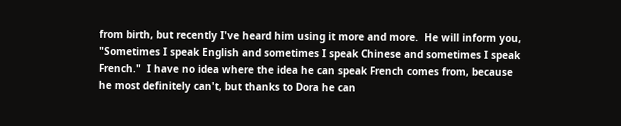from birth, but recently I've heard him using it more and more.  He will inform you, "Sometimes I speak English and sometimes I speak Chinese and sometimes I speak French."  I have no idea where the idea he can speak French comes from, because he most definitely can't, but thanks to Dora he can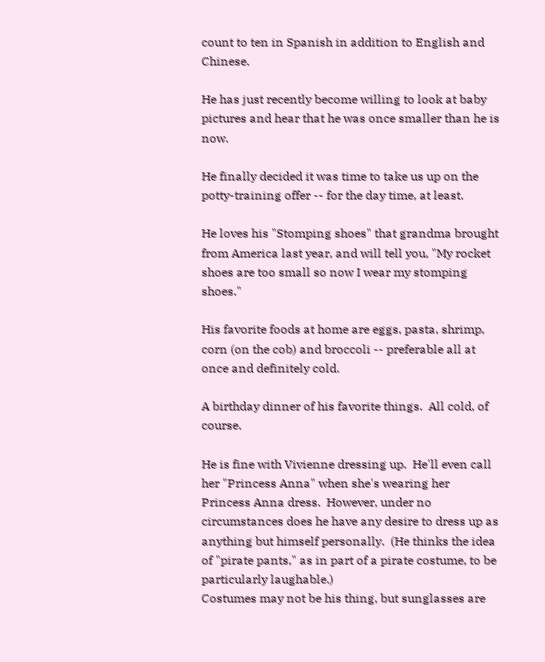count to ten in Spanish in addition to English and Chinese.

He has just recently become willing to look at baby pictures and hear that he was once smaller than he is now.

He finally decided it was time to take us up on the potty-training offer -- for the day time, at least.

He loves his "Stomping shoes" that grandma brought from America last year, and will tell you, "My rocket shoes are too small so now I wear my stomping shoes."

His favorite foods at home are eggs, pasta, shrimp, corn (on the cob) and broccoli -- preferable all at once and definitely cold.

A birthday dinner of his favorite things.  All cold, of course.

He is fine with Vivienne dressing up.  He'll even call her "Princess Anna" when she's wearing her Princess Anna dress.  However, under no circumstances does he have any desire to dress up as anything but himself personally.  (He thinks the idea of "pirate pants," as in part of a pirate costume, to be particularly laughable.)
Costumes may not be his thing, but sunglasses are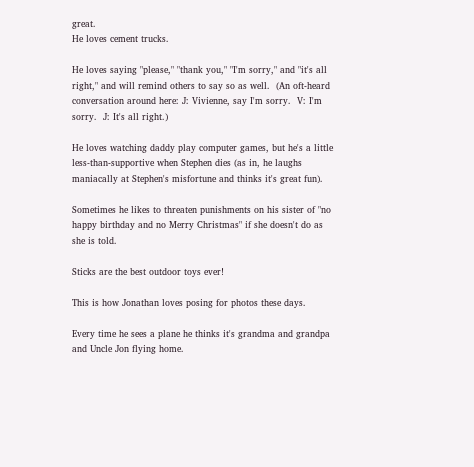great.
He loves cement trucks.

He loves saying "please," "thank you," "I'm sorry," and "it's all right," and will remind others to say so as well.  (An oft-heard conversation around here: J: Vivienne, say I'm sorry.  V: I'm sorry.  J: It's all right.)

He loves watching daddy play computer games, but he's a little less-than-supportive when Stephen dies (as in, he laughs maniacally at Stephen's misfortune and thinks it's great fun).

Sometimes he likes to threaten punishments on his sister of "no happy birthday and no Merry Christmas" if she doesn't do as she is told.

Sticks are the best outdoor toys ever!

This is how Jonathan loves posing for photos these days.

Every time he sees a plane he thinks it's grandma and grandpa and Uncle Jon flying home.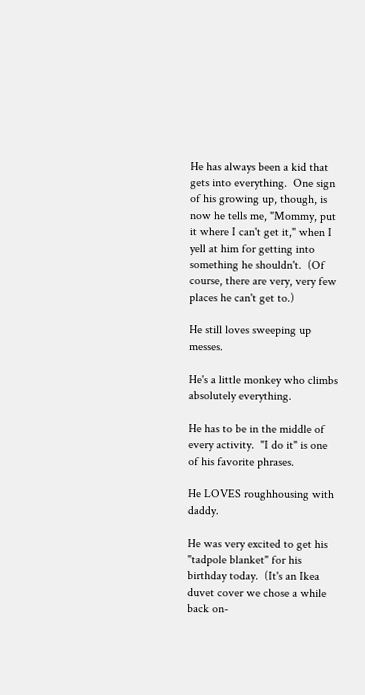He has always been a kid that gets into everything.  One sign of his growing up, though, is now he tells me, "Mommy, put it where I can't get it," when I yell at him for getting into something he shouldn't.  (Of course, there are very, very few places he can't get to.)

He still loves sweeping up messes.

He's a little monkey who climbs absolutely everything.

He has to be in the middle of every activity.  "I do it" is one of his favorite phrases.

He LOVES roughhousing with daddy.

He was very excited to get his "tadpole blanket" for his birthday today.  (It's an Ikea duvet cover we chose a while back on-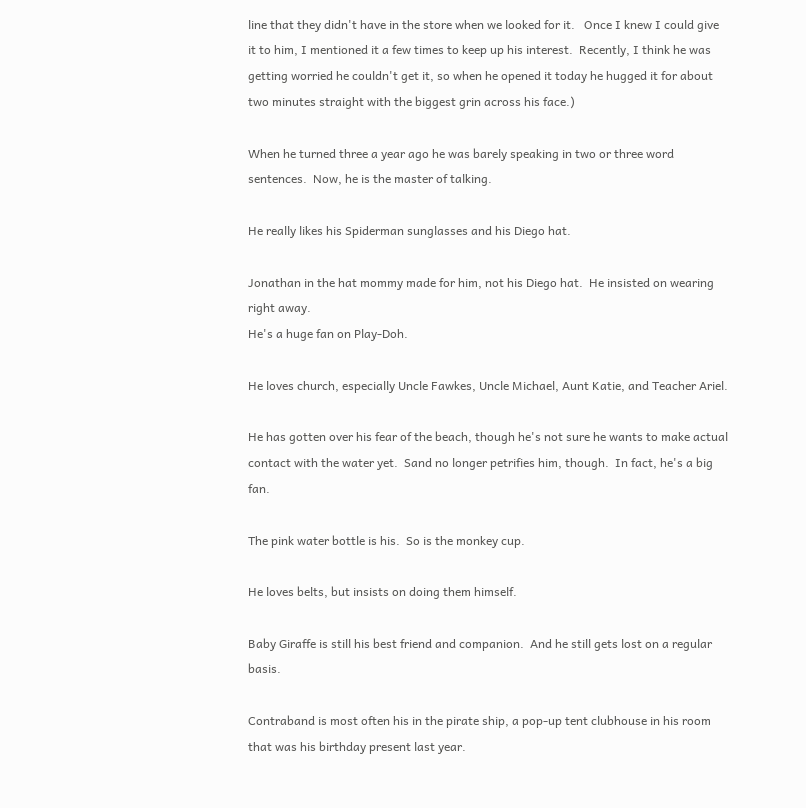line that they didn't have in the store when we looked for it.   Once I knew I could give it to him, I mentioned it a few times to keep up his interest.  Recently, I think he was getting worried he couldn't get it, so when he opened it today he hugged it for about two minutes straight with the biggest grin across his face.)

When he turned three a year ago he was barely speaking in two or three word sentences.  Now, he is the master of talking.

He really likes his Spiderman sunglasses and his Diego hat.

Jonathan in the hat mommy made for him, not his Diego hat.  He insisted on wearing right away.
He's a huge fan on Play-Doh.

He loves church, especially Uncle Fawkes, Uncle Michael, Aunt Katie, and Teacher Ariel.

He has gotten over his fear of the beach, though he's not sure he wants to make actual contact with the water yet.  Sand no longer petrifies him, though.  In fact, he's a big fan.

The pink water bottle is his.  So is the monkey cup.

He loves belts, but insists on doing them himself.

Baby Giraffe is still his best friend and companion.  And he still gets lost on a regular basis.

Contraband is most often his in the pirate ship, a pop-up tent clubhouse in his room that was his birthday present last year.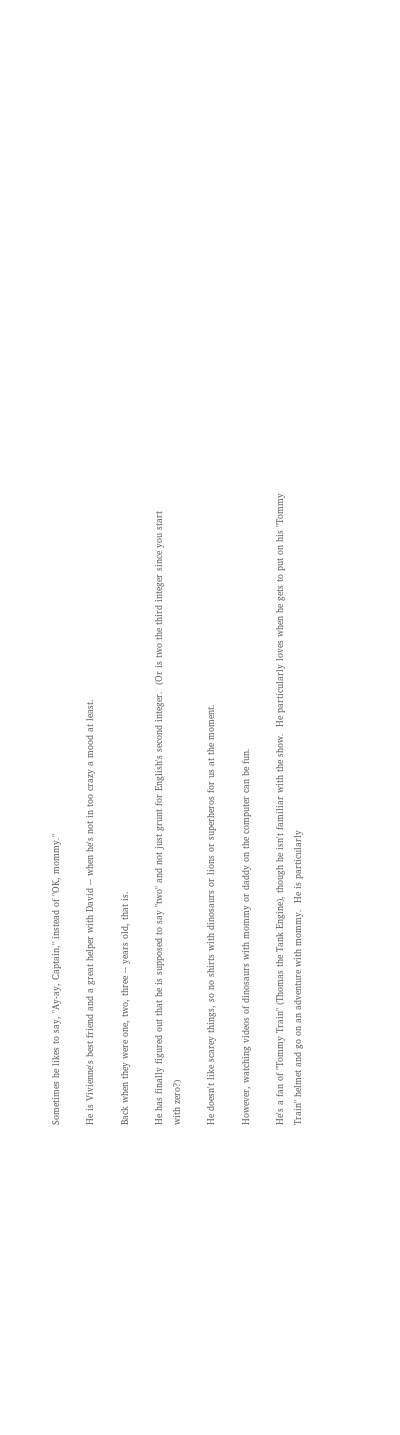Sometimes he likes to say, "Ay-ay, Captain," instead of "OK, mommy."

He is Vivienne's best friend and a great helper with David -- when he's not in too crazy a mood at least.

Back when they were one, two, three -- years old, that is.

He has finally figured out that he is supposed to say "two" and not just grunt for English's second integer.  (Or is two the third integer since you start with zero?)

He doesn't like scarey things, so no shirts with dinosaurs or lions or superheros for us at the moment.

However, watching videos of dinosaurs with mommy or daddy on the computer can be fun.

He's a fan of "Tommy Train" (Thomas the Tank Engine), though he isn't familiar with the show.  He particularly loves when he gets to put on his "Tommy Train" helmet and go on an adventure with mommy.  He is particularly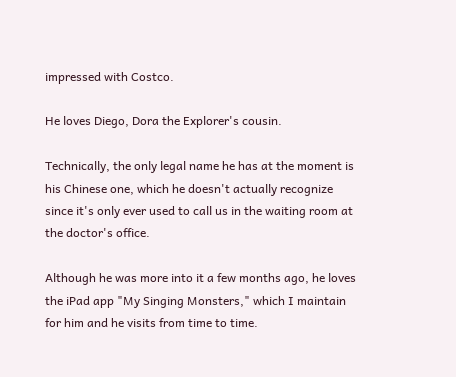impressed with Costco.

He loves Diego, Dora the Explorer's cousin.

Technically, the only legal name he has at the moment is his Chinese one, which he doesn't actually recognize since it's only ever used to call us in the waiting room at the doctor's office.

Although he was more into it a few months ago, he loves the iPad app "My Singing Monsters," which I maintain for him and he visits from time to time.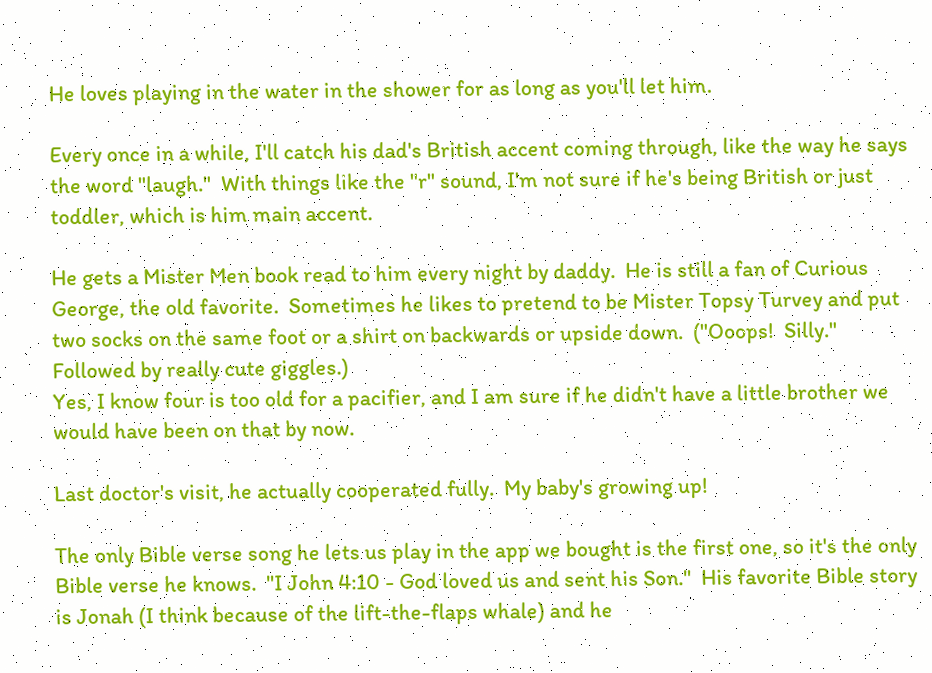He loves playing in the water in the shower for as long as you'll let him.

Every once in a while, I'll catch his dad's British accent coming through, like the way he says the word "laugh."  With things like the "r" sound, I'm not sure if he's being British or just toddler, which is him main accent.

He gets a Mister Men book read to him every night by daddy.  He is still a fan of Curious George, the old favorite.  Sometimes he likes to pretend to be Mister Topsy Turvey and put two socks on the same foot or a shirt on backwards or upside down.  ("Ooops!  Silly." Followed by really cute giggles.)
Yes, I know four is too old for a pacifier, and I am sure if he didn't have a little brother we would have been on that by now.

Last doctor's visit, he actually cooperated fully.  My baby's growing up!

The only Bible verse song he lets us play in the app we bought is the first one, so it's the only Bible verse he knows.  "I John 4:10 - God loved us and sent his Son."  His favorite Bible story is Jonah (I think because of the lift-the-flaps whale) and he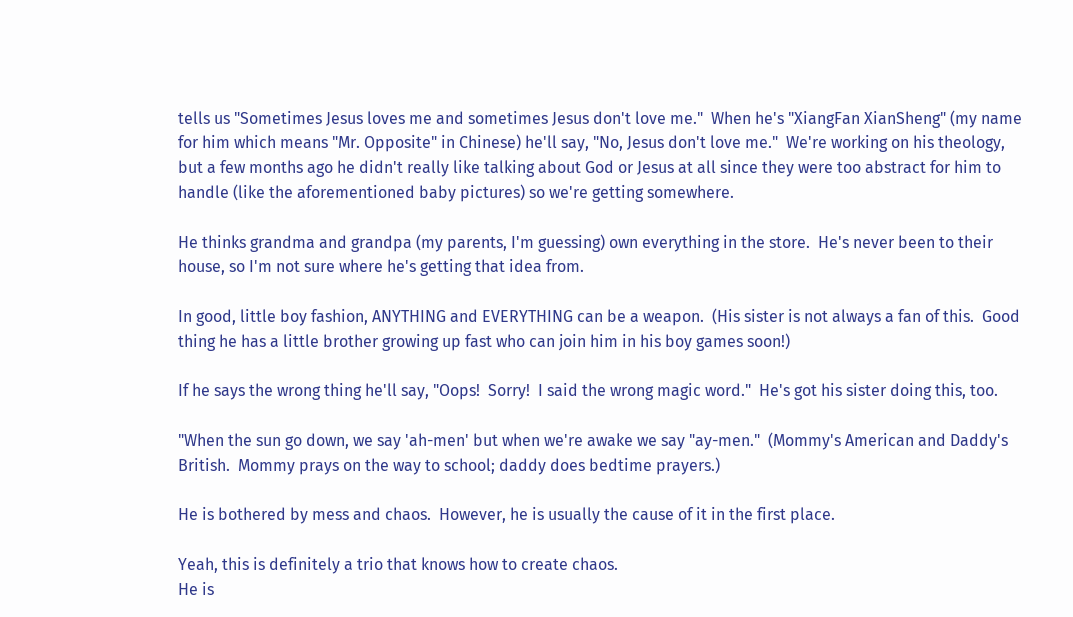tells us "Sometimes Jesus loves me and sometimes Jesus don't love me."  When he's "XiangFan XianSheng" (my name for him which means "Mr. Opposite" in Chinese) he'll say, "No, Jesus don't love me."  We're working on his theology, but a few months ago he didn't really like talking about God or Jesus at all since they were too abstract for him to handle (like the aforementioned baby pictures) so we're getting somewhere.

He thinks grandma and grandpa (my parents, I'm guessing) own everything in the store.  He's never been to their house, so I'm not sure where he's getting that idea from.

In good, little boy fashion, ANYTHING and EVERYTHING can be a weapon.  (His sister is not always a fan of this.  Good thing he has a little brother growing up fast who can join him in his boy games soon!)

If he says the wrong thing he'll say, "Oops!  Sorry!  I said the wrong magic word."  He's got his sister doing this, too.

"When the sun go down, we say 'ah-men' but when we're awake we say "ay-men."  (Mommy's American and Daddy's British.  Mommy prays on the way to school; daddy does bedtime prayers.)

He is bothered by mess and chaos.  However, he is usually the cause of it in the first place.

Yeah, this is definitely a trio that knows how to create chaos.
He is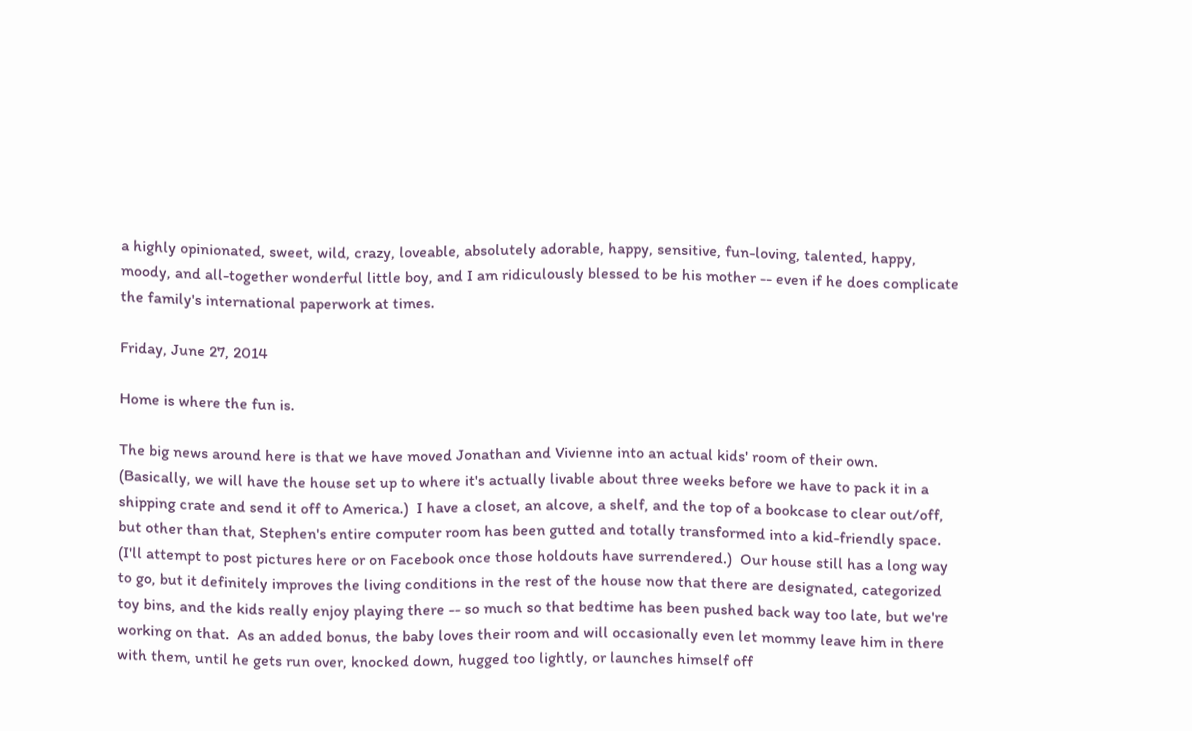a highly opinionated, sweet, wild, crazy, loveable, absolutely adorable, happy, sensitive, fun-loving, talented, happy, moody, and all-together wonderful little boy, and I am ridiculously blessed to be his mother -- even if he does complicate the family's international paperwork at times.

Friday, June 27, 2014

Home is where the fun is.

The big news around here is that we have moved Jonathan and Vivienne into an actual kids' room of their own.  (Basically, we will have the house set up to where it's actually livable about three weeks before we have to pack it in a shipping crate and send it off to America.)  I have a closet, an alcove, a shelf, and the top of a bookcase to clear out/off, but other than that, Stephen's entire computer room has been gutted and totally transformed into a kid-friendly space.  (I'll attempt to post pictures here or on Facebook once those holdouts have surrendered.)  Our house still has a long way to go, but it definitely improves the living conditions in the rest of the house now that there are designated, categorized toy bins, and the kids really enjoy playing there -- so much so that bedtime has been pushed back way too late, but we're working on that.  As an added bonus, the baby loves their room and will occasionally even let mommy leave him in there with them, until he gets run over, knocked down, hugged too lightly, or launches himself off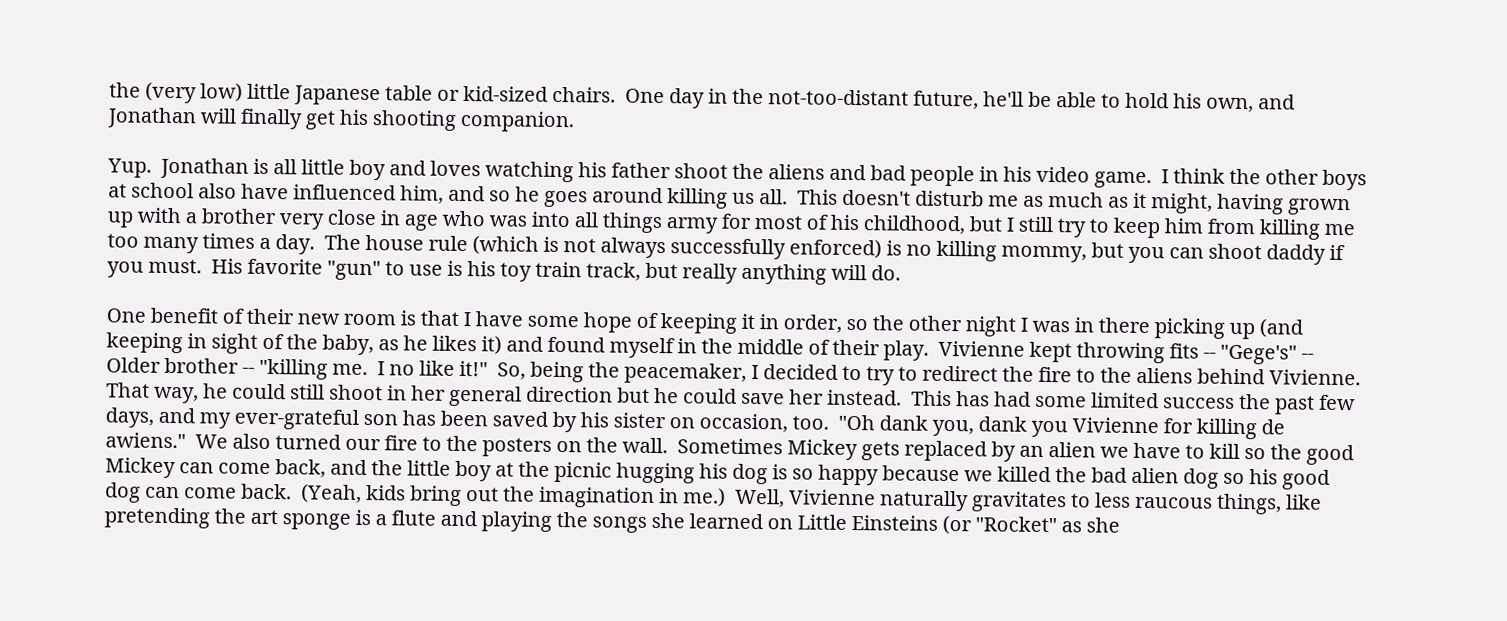the (very low) little Japanese table or kid-sized chairs.  One day in the not-too-distant future, he'll be able to hold his own, and Jonathan will finally get his shooting companion.

Yup.  Jonathan is all little boy and loves watching his father shoot the aliens and bad people in his video game.  I think the other boys at school also have influenced him, and so he goes around killing us all.  This doesn't disturb me as much as it might, having grown up with a brother very close in age who was into all things army for most of his childhood, but I still try to keep him from killing me too many times a day.  The house rule (which is not always successfully enforced) is no killing mommy, but you can shoot daddy if you must.  His favorite "gun" to use is his toy train track, but really anything will do.

One benefit of their new room is that I have some hope of keeping it in order, so the other night I was in there picking up (and keeping in sight of the baby, as he likes it) and found myself in the middle of their play.  Vivienne kept throwing fits -- "Gege's" -- Older brother -- "killing me.  I no like it!"  So, being the peacemaker, I decided to try to redirect the fire to the aliens behind Vivienne.  That way, he could still shoot in her general direction but he could save her instead.  This has had some limited success the past few days, and my ever-grateful son has been saved by his sister on occasion, too.  "Oh dank you, dank you Vivienne for killing de awiens."  We also turned our fire to the posters on the wall.  Sometimes Mickey gets replaced by an alien we have to kill so the good Mickey can come back, and the little boy at the picnic hugging his dog is so happy because we killed the bad alien dog so his good dog can come back.  (Yeah, kids bring out the imagination in me.)  Well, Vivienne naturally gravitates to less raucous things, like pretending the art sponge is a flute and playing the songs she learned on Little Einsteins (or "Rocket" as she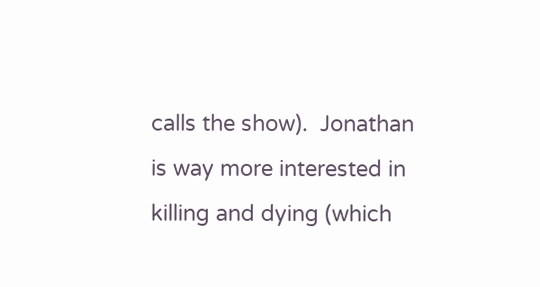calls the show).  Jonathan is way more interested in killing and dying (which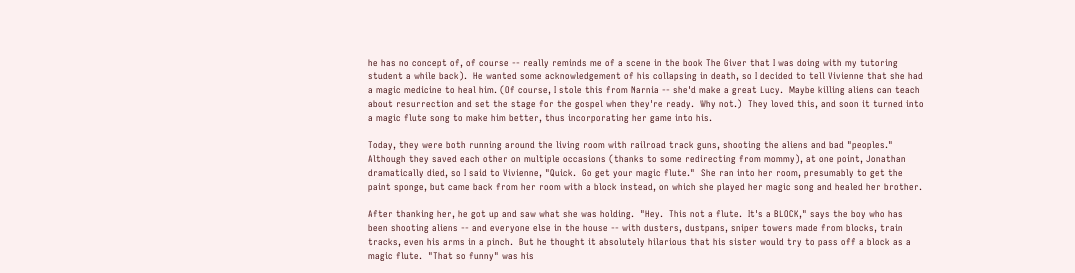he has no concept of, of course -- really reminds me of a scene in the book The Giver that I was doing with my tutoring student a while back).  He wanted some acknowledgement of his collapsing in death, so I decided to tell Vivienne that she had a magic medicine to heal him. (Of course, I stole this from Narnia -- she'd make a great Lucy.  Maybe killing aliens can teach about resurrection and set the stage for the gospel when they're ready.  Why not.)  They loved this, and soon it turned into a magic flute song to make him better, thus incorporating her game into his.

Today, they were both running around the living room with railroad track guns, shooting the aliens and bad "peoples."  Although they saved each other on multiple occasions (thanks to some redirecting from mommy), at one point, Jonathan dramatically died, so I said to Vivienne, "Quick.  Go get your magic flute."  She ran into her room, presumably to get the paint sponge, but came back from her room with a block instead, on which she played her magic song and healed her brother.

After thanking her, he got up and saw what she was holding.  "Hey.  This not a flute.  It's a BLOCK," says the boy who has been shooting aliens -- and everyone else in the house -- with dusters, dustpans, sniper towers made from blocks, train tracks, even his arms in a pinch.  But he thought it absolutely hilarious that his sister would try to pass off a block as a magic flute.  "That so funny" was his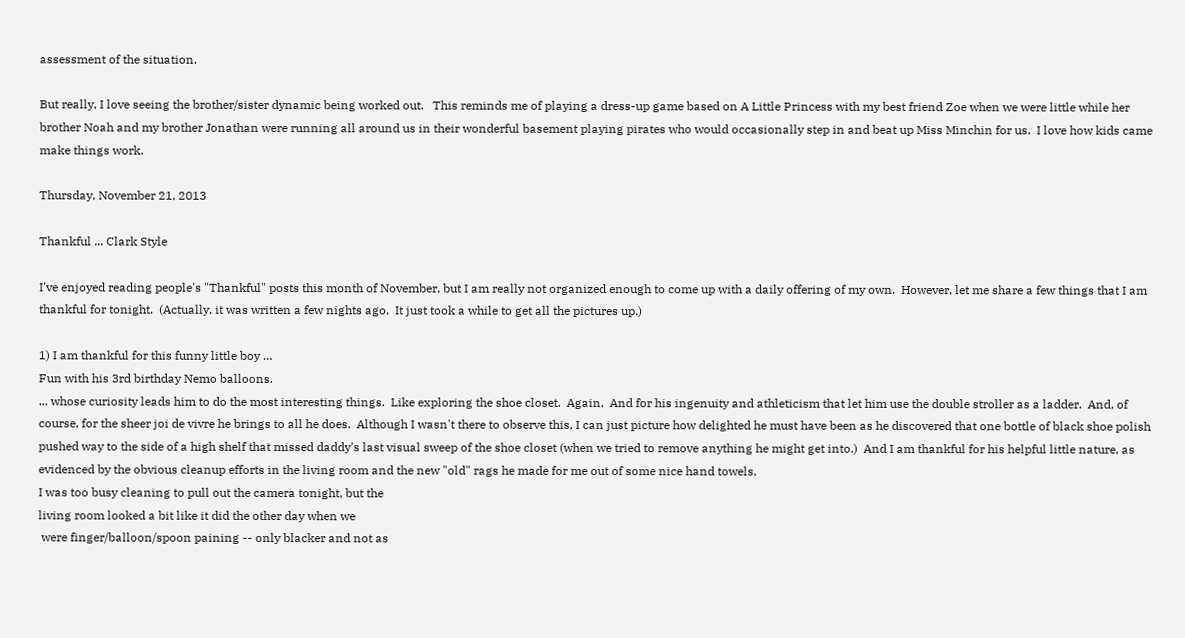assessment of the situation.

But really, I love seeing the brother/sister dynamic being worked out.   This reminds me of playing a dress-up game based on A Little Princess with my best friend Zoe when we were little while her brother Noah and my brother Jonathan were running all around us in their wonderful basement playing pirates who would occasionally step in and beat up Miss Minchin for us.  I love how kids came make things work.

Thursday, November 21, 2013

Thankful ... Clark Style

I've enjoyed reading people's "Thankful" posts this month of November, but I am really not organized enough to come up with a daily offering of my own.  However, let me share a few things that I am thankful for tonight.  (Actually, it was written a few nights ago.  It just took a while to get all the pictures up.)

1) I am thankful for this funny little boy …
Fun with his 3rd birthday Nemo balloons.
... whose curiosity leads him to do the most interesting things.  Like exploring the shoe closet.  Again.  And for his ingenuity and athleticism that let him use the double stroller as a ladder.  And, of course, for the sheer joi de vivre he brings to all he does.  Although I wasn't there to observe this, I can just picture how delighted he must have been as he discovered that one bottle of black shoe polish pushed way to the side of a high shelf that missed daddy's last visual sweep of the shoe closet (when we tried to remove anything he might get into.)  And I am thankful for his helpful little nature, as evidenced by the obvious cleanup efforts in the living room and the new "old" rags he made for me out of some nice hand towels.
I was too busy cleaning to pull out the camera tonight, but the
living room looked a bit like it did the other day when we
 were finger/balloon/spoon paining -- only blacker and not as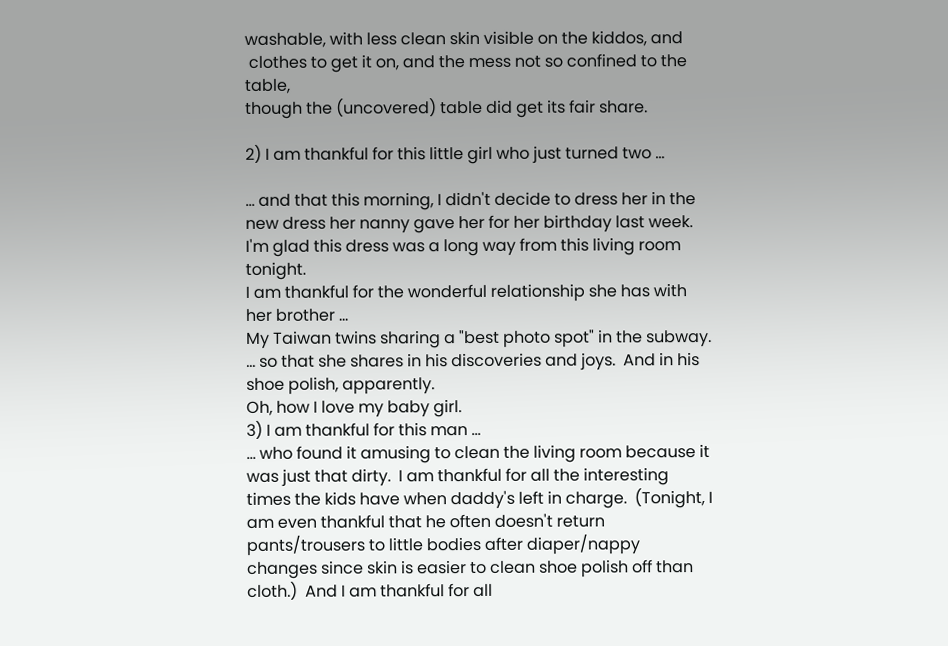washable, with less clean skin visible on the kiddos, and
 clothes to get it on, and the mess not so confined to the table,
though the (uncovered) table did get its fair share.

2) I am thankful for this little girl who just turned two ...

... and that this morning, I didn't decide to dress her in the new dress her nanny gave her for her birthday last week.
I'm glad this dress was a long way from this living room tonight.
I am thankful for the wonderful relationship she has with her brother …
My Taiwan twins sharing a "best photo spot" in the subway.
... so that she shares in his discoveries and joys.  And in his shoe polish, apparently.
Oh, how I love my baby girl.
3) I am thankful for this man ...
... who found it amusing to clean the living room because it was just that dirty.  I am thankful for all the interesting times the kids have when daddy's left in charge.  (Tonight, I am even thankful that he often doesn't return pants/trousers to little bodies after diaper/nappy changes since skin is easier to clean shoe polish off than cloth.)  And I am thankful for all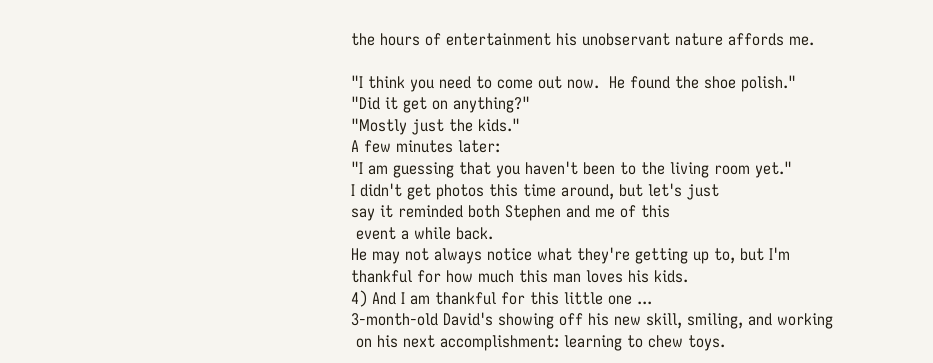the hours of entertainment his unobservant nature affords me.

"I think you need to come out now.  He found the shoe polish."
"Did it get on anything?"
"Mostly just the kids."
A few minutes later:
"I am guessing that you haven't been to the living room yet."
I didn't get photos this time around, but let's just
say it reminded both Stephen and me of this
 event a while back.
He may not always notice what they're getting up to, but I'm
thankful for how much this man loves his kids.
4) And I am thankful for this little one ...
3-month-old David's showing off his new skill, smiling, and working
 on his next accomplishment: learning to chew toys.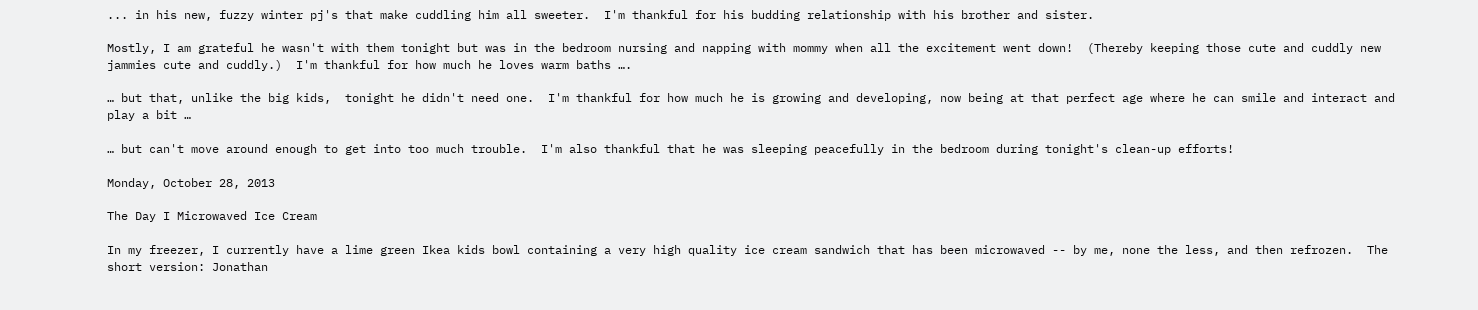... in his new, fuzzy winter pj's that make cuddling him all sweeter.  I'm thankful for his budding relationship with his brother and sister.

Mostly, I am grateful he wasn't with them tonight but was in the bedroom nursing and napping with mommy when all the excitement went down!  (Thereby keeping those cute and cuddly new jammies cute and cuddly.)  I'm thankful for how much he loves warm baths ….

… but that, unlike the big kids,  tonight he didn't need one.  I'm thankful for how much he is growing and developing, now being at that perfect age where he can smile and interact and play a bit …

… but can't move around enough to get into too much trouble.  I'm also thankful that he was sleeping peacefully in the bedroom during tonight's clean-up efforts!

Monday, October 28, 2013

The Day I Microwaved Ice Cream

In my freezer, I currently have a lime green Ikea kids bowl containing a very high quality ice cream sandwich that has been microwaved -- by me, none the less, and then refrozen.  The short version: Jonathan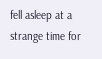fell asleep at a strange time for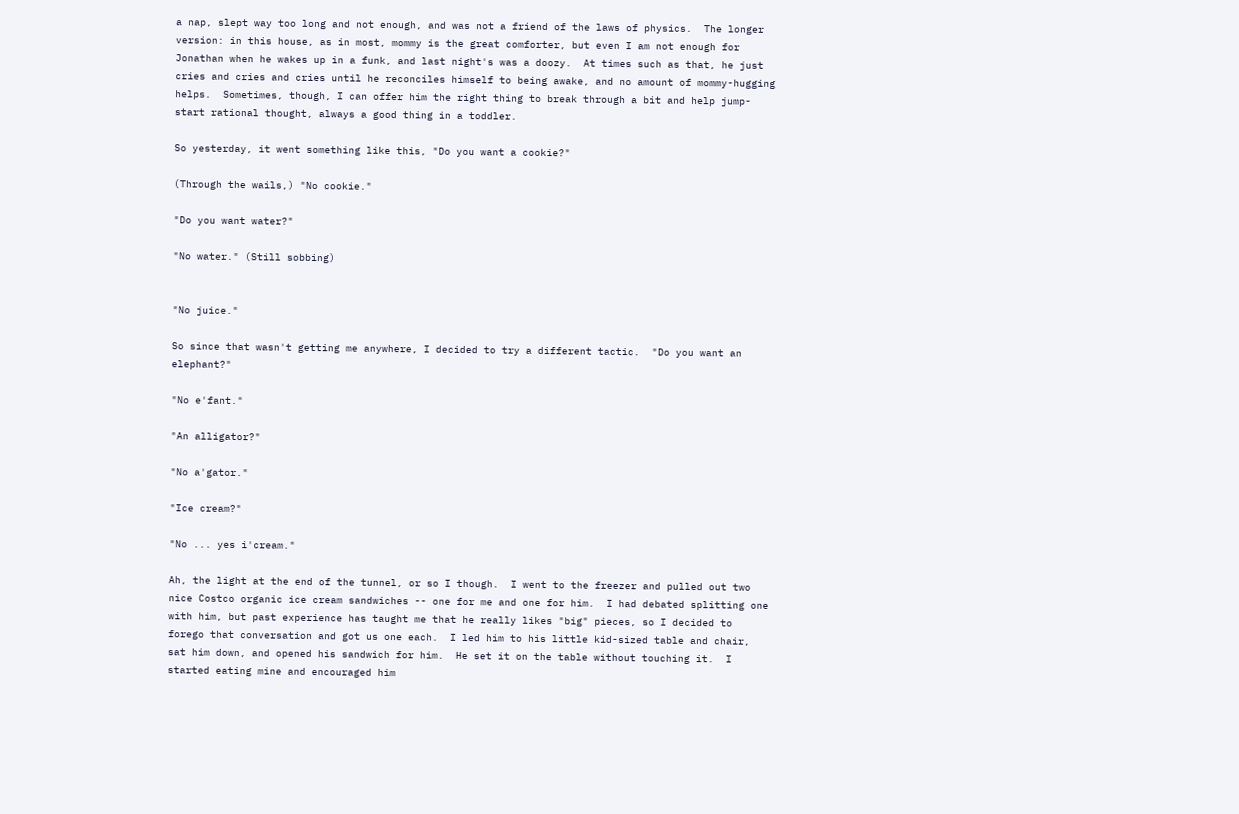a nap, slept way too long and not enough, and was not a friend of the laws of physics.  The longer version: in this house, as in most, mommy is the great comforter, but even I am not enough for Jonathan when he wakes up in a funk, and last night's was a doozy.  At times such as that, he just cries and cries and cries until he reconciles himself to being awake, and no amount of mommy-hugging helps.  Sometimes, though, I can offer him the right thing to break through a bit and help jump-start rational thought, always a good thing in a toddler.

So yesterday, it went something like this, "Do you want a cookie?"

(Through the wails,) "No cookie."

"Do you want water?"

"No water." (Still sobbing)


"No juice."

So since that wasn't getting me anywhere, I decided to try a different tactic.  "Do you want an elephant?"

"No e'fant."

"An alligator?"

"No a'gator."

"Ice cream?"

"No ... yes i'cream."

Ah, the light at the end of the tunnel, or so I though.  I went to the freezer and pulled out two nice Costco organic ice cream sandwiches -- one for me and one for him.  I had debated splitting one with him, but past experience has taught me that he really likes "big" pieces, so I decided to forego that conversation and got us one each.  I led him to his little kid-sized table and chair, sat him down, and opened his sandwich for him.  He set it on the table without touching it.  I started eating mine and encouraged him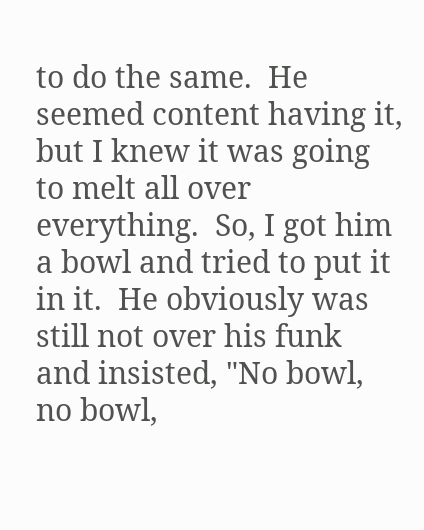to do the same.  He seemed content having it, but I knew it was going to melt all over everything.  So, I got him a bowl and tried to put it in it.  He obviously was still not over his funk and insisted, "No bowl, no bowl,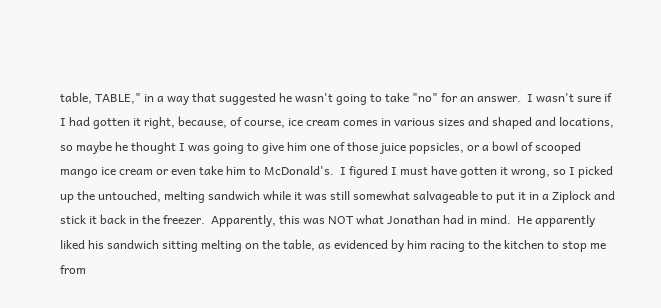table, TABLE," in a way that suggested he wasn't going to take "no" for an answer.  I wasn't sure if I had gotten it right, because, of course, ice cream comes in various sizes and shaped and locations, so maybe he thought I was going to give him one of those juice popsicles, or a bowl of scooped mango ice cream or even take him to McDonald's.  I figured I must have gotten it wrong, so I picked up the untouched, melting sandwich while it was still somewhat salvageable to put it in a Ziplock and stick it back in the freezer.  Apparently, this was NOT what Jonathan had in mind.  He apparently liked his sandwich sitting melting on the table, as evidenced by him racing to the kitchen to stop me from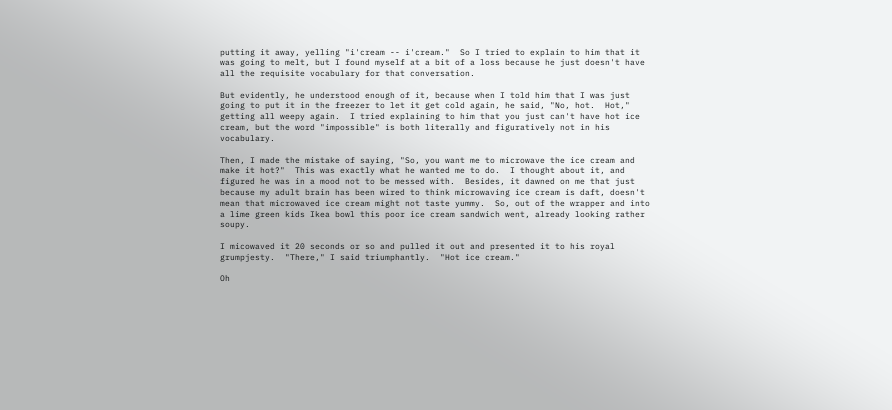putting it away, yelling "i'cream -- i'cream."  So I tried to explain to him that it was going to melt, but I found myself at a bit of a loss because he just doesn't have all the requisite vocabulary for that conversation.

But evidently, he understood enough of it, because when I told him that I was just going to put it in the freezer to let it get cold again, he said, "No, hot.  Hot," getting all weepy again.  I tried explaining to him that you just can't have hot ice cream, but the word "impossible" is both literally and figuratively not in his vocabulary.

Then, I made the mistake of saying, "So, you want me to microwave the ice cream and make it hot?"  This was exactly what he wanted me to do.  I thought about it, and figured he was in a mood not to be messed with.  Besides, it dawned on me that just because my adult brain has been wired to think microwaving ice cream is daft, doesn't mean that microwaved ice cream might not taste yummy.  So, out of the wrapper and into a lime green kids Ikea bowl this poor ice cream sandwich went, already looking rather soupy.

I micowaved it 20 seconds or so and pulled it out and presented it to his royal grumpjesty.  "There," I said triumphantly.  "Hot ice cream."

Oh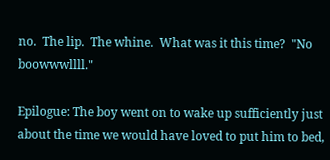no.  The lip.  The whine.  What was it this time?  "No boowwwllll."

Epilogue: The boy went on to wake up sufficiently just about the time we would have loved to put him to bed,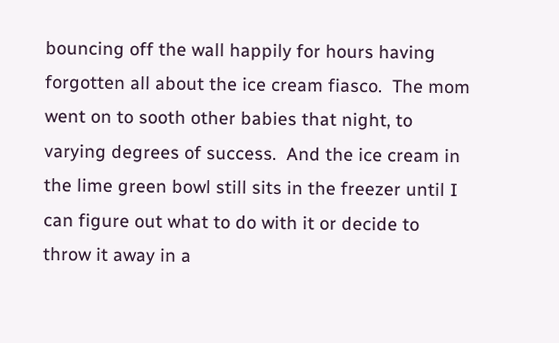bouncing off the wall happily for hours having forgotten all about the ice cream fiasco.  The mom went on to sooth other babies that night, to varying degrees of success.  And the ice cream in the lime green bowl still sits in the freezer until I can figure out what to do with it or decide to throw it away in a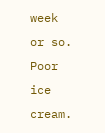week or so.  Poor ice cream.